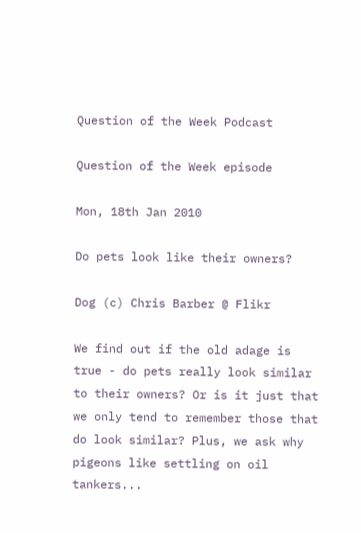Question of the Week Podcast

Question of the Week episode

Mon, 18th Jan 2010

Do pets look like their owners?

Dog (c) Chris Barber @ Flikr

We find out if the old adage is true - do pets really look similar to their owners? Or is it just that we only tend to remember those that do look similar? Plus, we ask why pigeons like settling on oil tankers...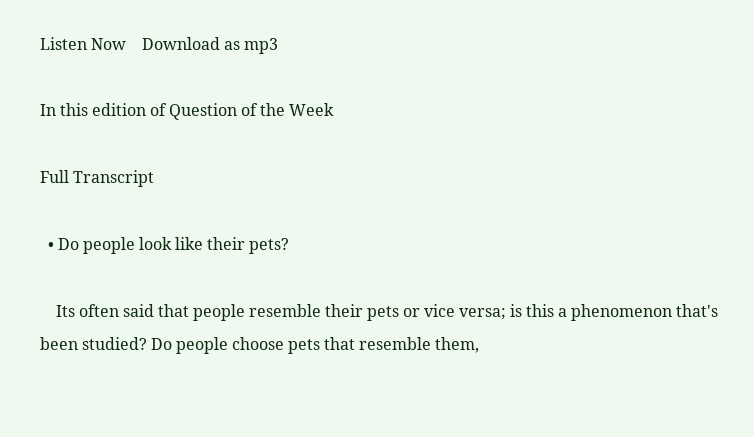Listen Now    Download as mp3

In this edition of Question of the Week

Full Transcript

  • Do people look like their pets?

    Its often said that people resemble their pets or vice versa; is this a phenomenon that's been studied? Do people choose pets that resemble them,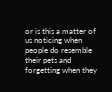or is this a matter of us noticing when people do resemble their pets and forgetting when they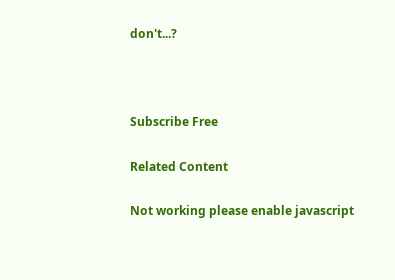don't...?



Subscribe Free

Related Content

Not working please enable javascript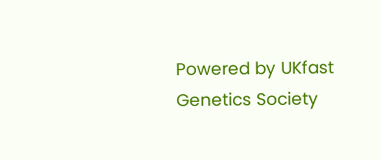Powered by UKfast
Genetics Society